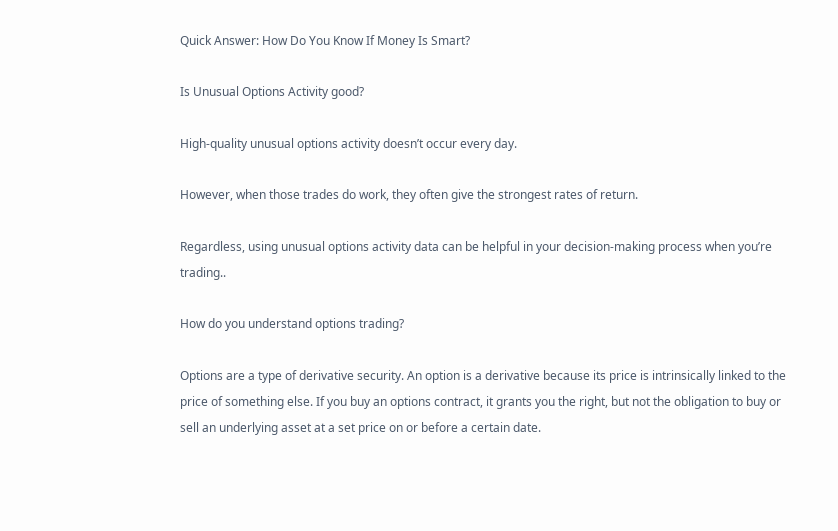Quick Answer: How Do You Know If Money Is Smart?

Is Unusual Options Activity good?

High-quality unusual options activity doesn’t occur every day.

However, when those trades do work, they often give the strongest rates of return.

Regardless, using unusual options activity data can be helpful in your decision-making process when you’re trading..

How do you understand options trading?

Options are a type of derivative security. An option is a derivative because its price is intrinsically linked to the price of something else. If you buy an options contract, it grants you the right, but not the obligation to buy or sell an underlying asset at a set price on or before a certain date.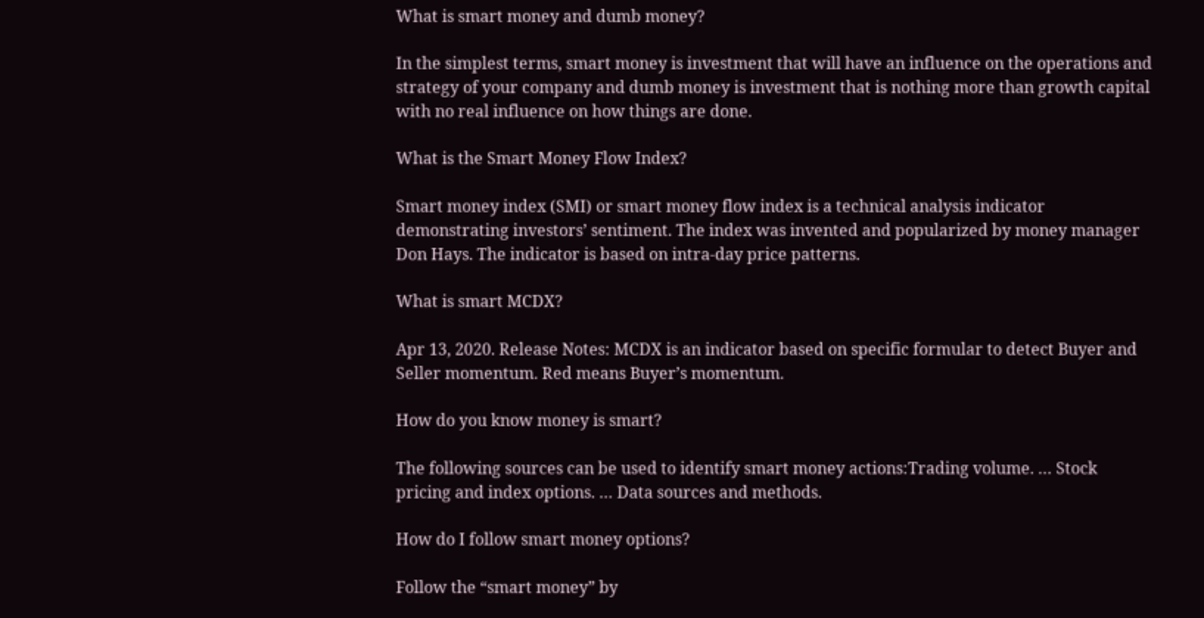What is smart money and dumb money?

In the simplest terms, smart money is investment that will have an influence on the operations and strategy of your company and dumb money is investment that is nothing more than growth capital with no real influence on how things are done.

What is the Smart Money Flow Index?

Smart money index (SMI) or smart money flow index is a technical analysis indicator demonstrating investors’ sentiment. The index was invented and popularized by money manager Don Hays. The indicator is based on intra-day price patterns.

What is smart MCDX?

Apr 13, 2020. Release Notes: MCDX is an indicator based on specific formular to detect Buyer and Seller momentum. Red means Buyer’s momentum.

How do you know money is smart?

The following sources can be used to identify smart money actions:Trading volume. … Stock pricing and index options. … Data sources and methods.

How do I follow smart money options?

Follow the “smart money” by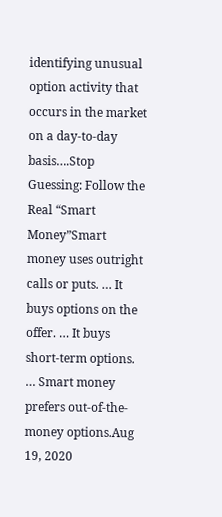identifying unusual option activity that occurs in the market on a day-to-day basis….Stop Guessing: Follow the Real “Smart Money”Smart money uses outright calls or puts. … It buys options on the offer. … It buys short-term options. … Smart money prefers out-of-the-money options.Aug 19, 2020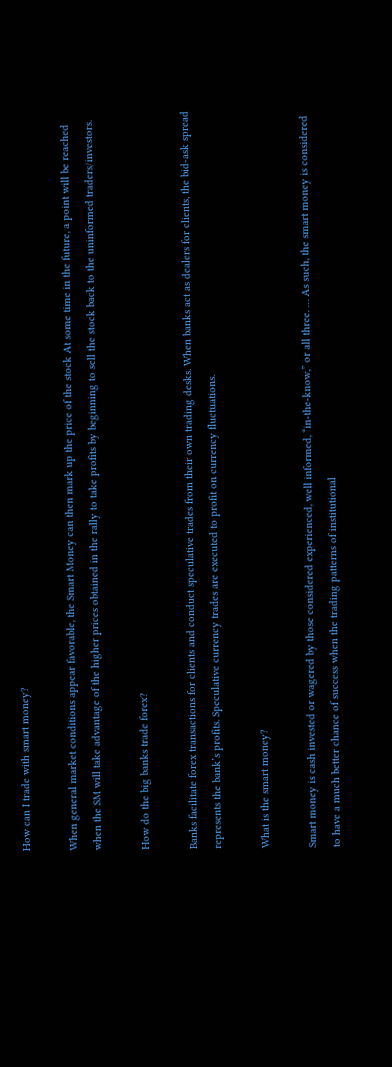How can I trade with smart money?

When general market conditions appear favorable, the Smart Money can then mark up the price of the stock At some time in the future, a point will be reached when the SM will take advantage of the higher prices obtained in the rally to take profits by beginning to sell the stock back to the uninformed traders/investors.

How do the big banks trade forex?

Banks facilitate forex transactions for clients and conduct speculative trades from their own trading desks. When banks act as dealers for clients, the bid-ask spread represents the bank’s profits. Speculative currency trades are executed to profit on currency fluctuations.

What is the smart money?

Smart money is cash invested or wagered by those considered experienced, well informed, “in-the-know,” or all three. … As such, the smart money is considered to have a much better chance of success when the trading patterns of institutional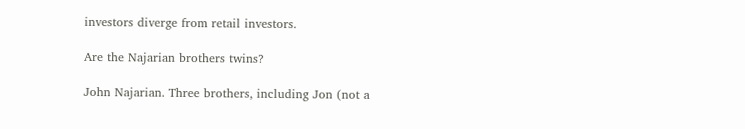investors diverge from retail investors.

Are the Najarian brothers twins?

John Najarian. Three brothers, including Jon (not a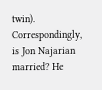twin). Correspondingly, is Jon Najarian married? He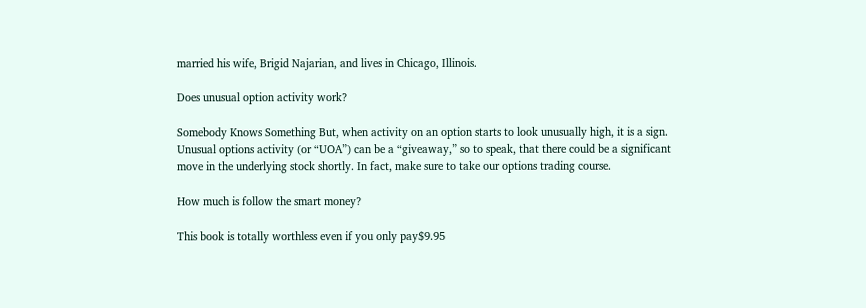married his wife, Brigid Najarian, and lives in Chicago, Illinois.

Does unusual option activity work?

Somebody Knows Something But, when activity on an option starts to look unusually high, it is a sign. Unusual options activity (or “UOA”) can be a “giveaway,” so to speak, that there could be a significant move in the underlying stock shortly. In fact, make sure to take our options trading course.

How much is follow the smart money?

This book is totally worthless even if you only pay$9.95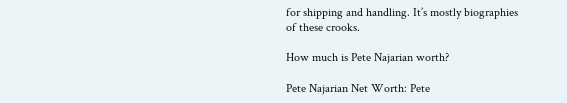for shipping and handling. It’s mostly biographies of these crooks.

How much is Pete Najarian worth?

Pete Najarian Net Worth: Pete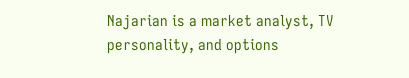Najarian is a market analyst, TV personality, and options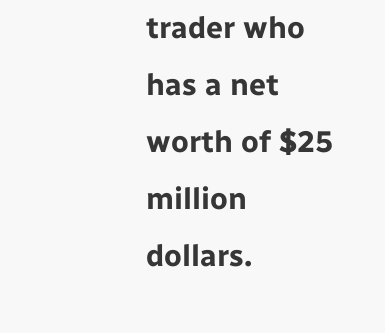trader who has a net worth of $25 million dollars.